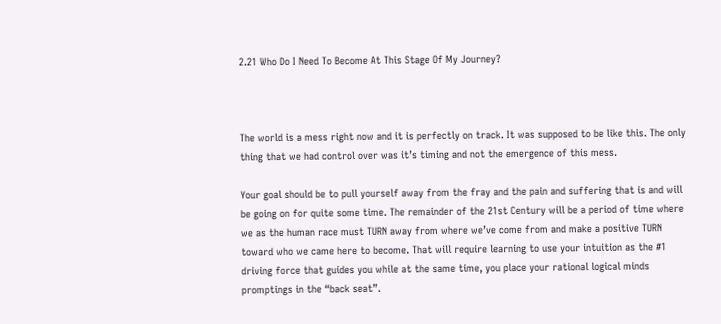2.21 Who Do I Need To Become At This Stage Of My Journey?



The world is a mess right now and it is perfectly on track. It was supposed to be like this. The only thing that we had control over was it’s timing and not the emergence of this mess.

Your goal should be to pull yourself away from the fray and the pain and suffering that is and will be going on for quite some time. The remainder of the 21st Century will be a period of time where we as the human race must TURN away from where we’ve come from and make a positive TURN toward who we came here to become. That will require learning to use your intuition as the #1 driving force that guides you while at the same time, you place your rational logical minds promptings in the “back seat”.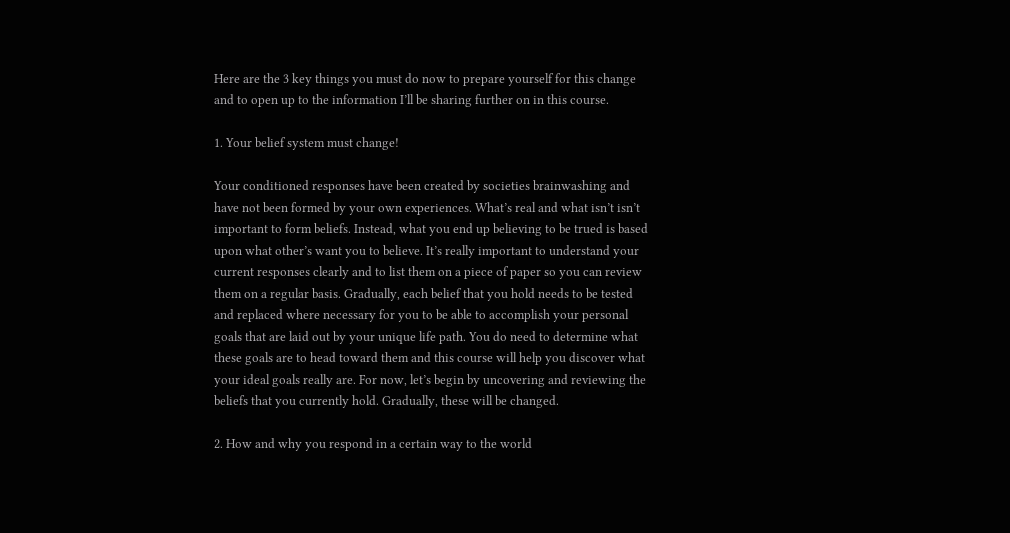Here are the 3 key things you must do now to prepare yourself for this change and to open up to the information I’ll be sharing further on in this course.

1. Your belief system must change!

Your conditioned responses have been created by societies brainwashing and have not been formed by your own experiences. What’s real and what isn’t isn’t important to form beliefs. Instead, what you end up believing to be trued is based upon what other’s want you to believe. It’s really important to understand your current responses clearly and to list them on a piece of paper so you can review them on a regular basis. Gradually, each belief that you hold needs to be tested and replaced where necessary for you to be able to accomplish your personal goals that are laid out by your unique life path. You do need to determine what these goals are to head toward them and this course will help you discover what your ideal goals really are. For now, let’s begin by uncovering and reviewing the beliefs that you currently hold. Gradually, these will be changed.

2. How and why you respond in a certain way to the world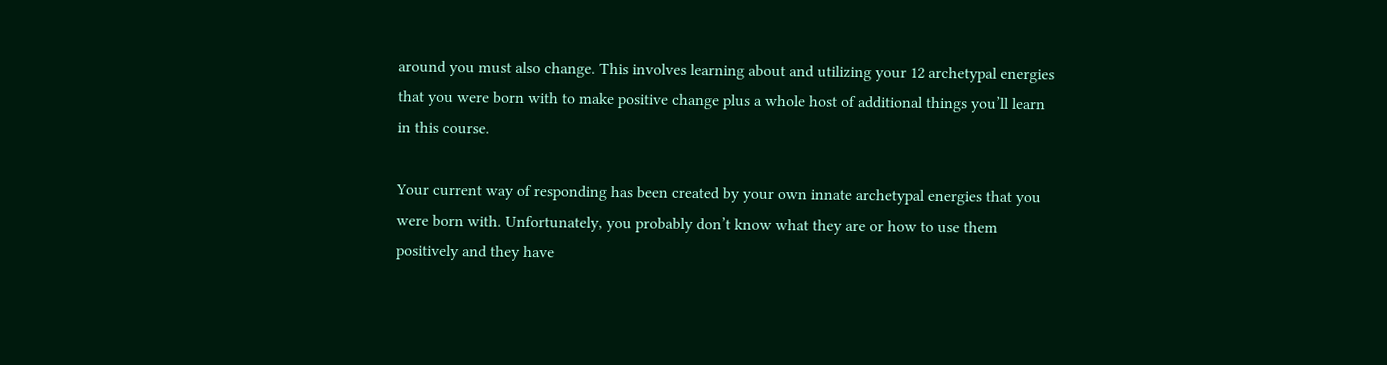around you must also change. This involves learning about and utilizing your 12 archetypal energies that you were born with to make positive change plus a whole host of additional things you’ll learn in this course.

Your current way of responding has been created by your own innate archetypal energies that you were born with. Unfortunately, you probably don’t know what they are or how to use them positively and they have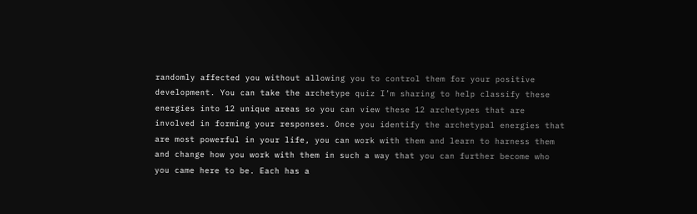randomly affected you without allowing you to control them for your positive development. You can take the archetype quiz I’m sharing to help classify these energies into 12 unique areas so you can view these 12 archetypes that are involved in forming your responses. Once you identify the archetypal energies that are most powerful in your life, you can work with them and learn to harness them and change how you work with them in such a way that you can further become who you came here to be. Each has a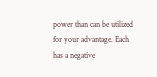power than can be utilized for your advantage. Each has a negative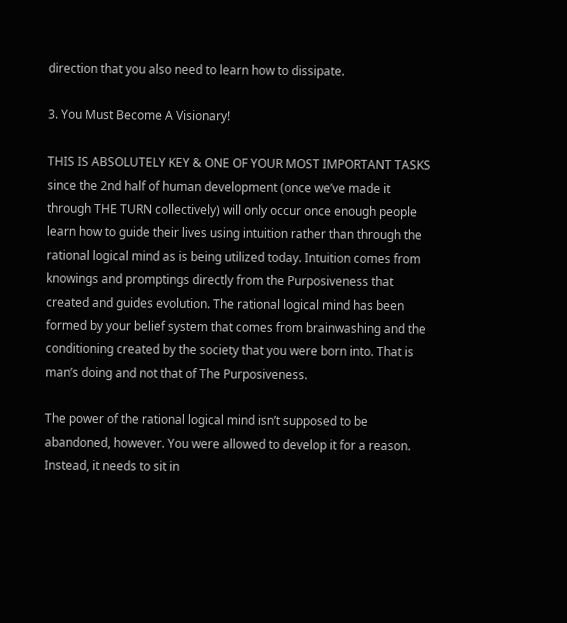direction that you also need to learn how to dissipate.

3. You Must Become A Visionary!

THIS IS ABSOLUTELY KEY & ONE OF YOUR MOST IMPORTANT TASKS since the 2nd half of human development (once we’ve made it through THE TURN collectively) will only occur once enough people learn how to guide their lives using intuition rather than through the rational logical mind as is being utilized today. Intuition comes from knowings and promptings directly from the Purposiveness that created and guides evolution. The rational logical mind has been formed by your belief system that comes from brainwashing and the conditioning created by the society that you were born into. That is man’s doing and not that of The Purposiveness.

The power of the rational logical mind isn’t supposed to be abandoned, however. You were allowed to develop it for a reason. Instead, it needs to sit in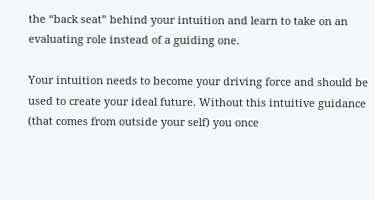the “back seat” behind your intuition and learn to take on an evaluating role instead of a guiding one.

Your intuition needs to become your driving force and should be used to create your ideal future. Without this intuitive guidance (that comes from outside your self) you once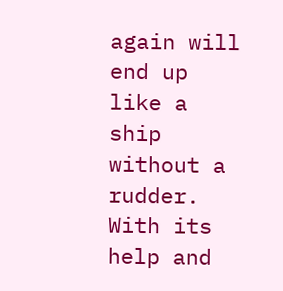again will end up like a ship without a rudder. With its help and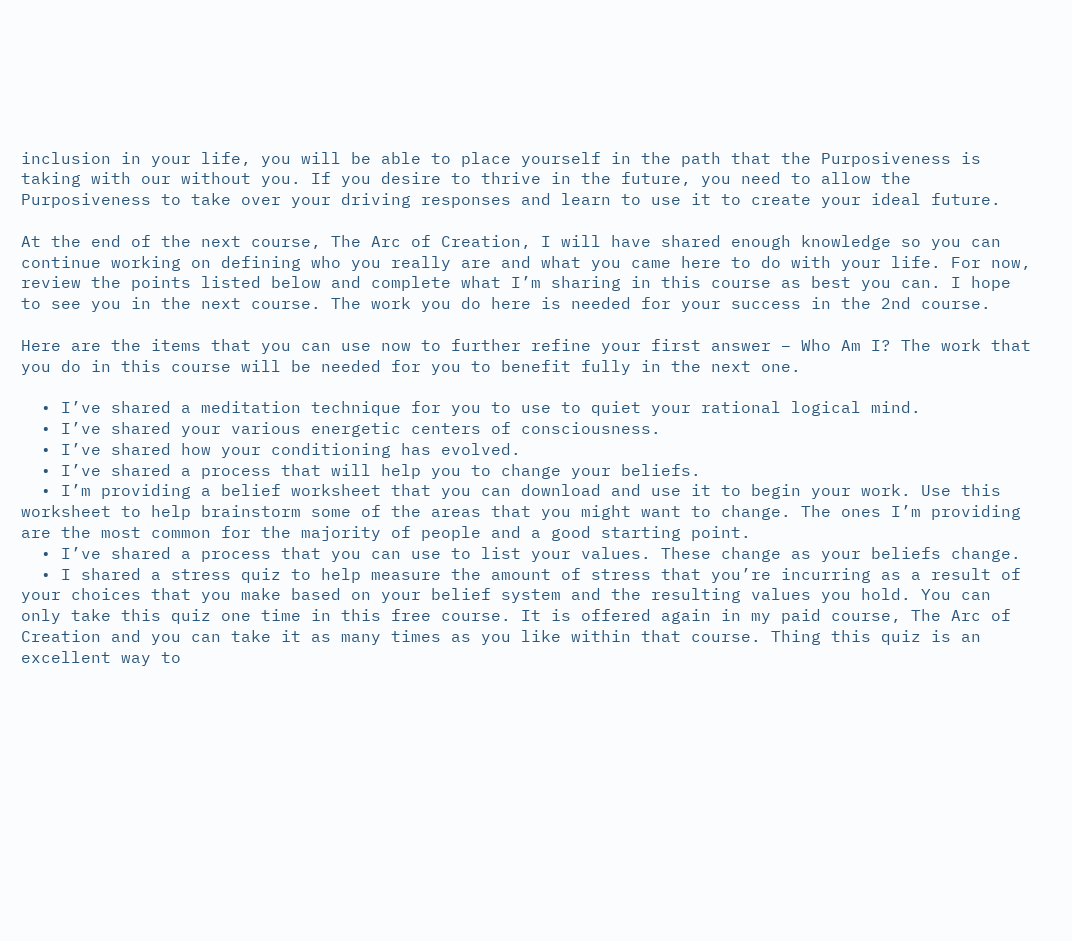inclusion in your life, you will be able to place yourself in the path that the Purposiveness is taking with our without you. If you desire to thrive in the future, you need to allow the Purposiveness to take over your driving responses and learn to use it to create your ideal future.

At the end of the next course, The Arc of Creation, I will have shared enough knowledge so you can continue working on defining who you really are and what you came here to do with your life. For now, review the points listed below and complete what I’m sharing in this course as best you can. I hope to see you in the next course. The work you do here is needed for your success in the 2nd course.

Here are the items that you can use now to further refine your first answer – Who Am I? The work that you do in this course will be needed for you to benefit fully in the next one.

  • I’ve shared a meditation technique for you to use to quiet your rational logical mind.
  • I’ve shared your various energetic centers of consciousness.
  • I’ve shared how your conditioning has evolved.
  • I’ve shared a process that will help you to change your beliefs.
  • I’m providing a belief worksheet that you can download and use it to begin your work. Use this worksheet to help brainstorm some of the areas that you might want to change. The ones I’m providing are the most common for the majority of people and a good starting point.
  • I’ve shared a process that you can use to list your values. These change as your beliefs change.
  • I shared a stress quiz to help measure the amount of stress that you’re incurring as a result of your choices that you make based on your belief system and the resulting values you hold. You can only take this quiz one time in this free course. It is offered again in my paid course, The Arc of Creation and you can take it as many times as you like within that course. Thing this quiz is an excellent way to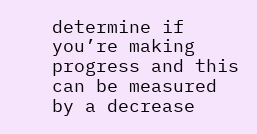determine if you’re making progress and this can be measured by a decrease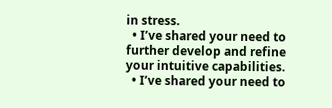in stress.
  • I’ve shared your need to further develop and refine your intuitive capabilities.
  • I’ve shared your need to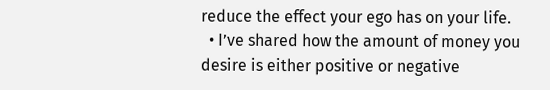reduce the effect your ego has on your life.
  • I’ve shared how the amount of money you desire is either positive or negative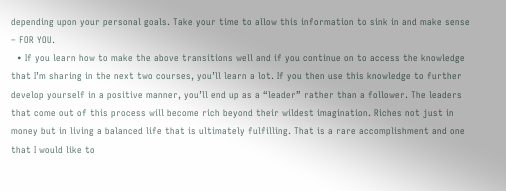depending upon your personal goals. Take your time to allow this information to sink in and make sense – FOR YOU.
  • If you learn how to make the above transitions well and if you continue on to access the knowledge that I’m sharing in the next two courses, you’ll learn a lot. If you then use this knowledge to further develop yourself in a positive manner, you’ll end up as a “leader” rather than a follower. The leaders that come out of this process will become rich beyond their wildest imagination. Riches not just in money but in living a balanced life that is ultimately fulfilling. That is a rare accomplishment and one that I would like to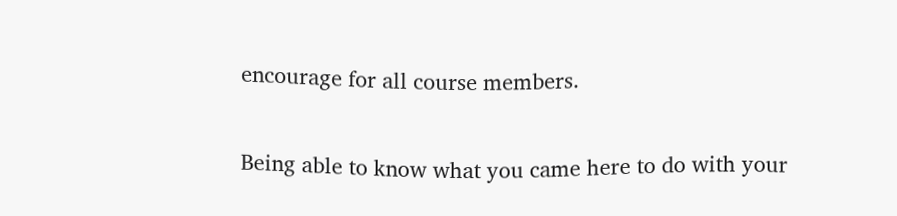encourage for all course members.

Being able to know what you came here to do with your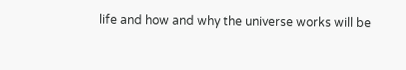life and how and why the universe works will be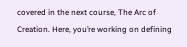covered in the next course, The Arc of Creation. Here, you’re working on defining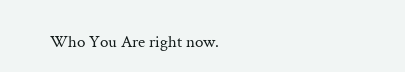Who You Are right now.